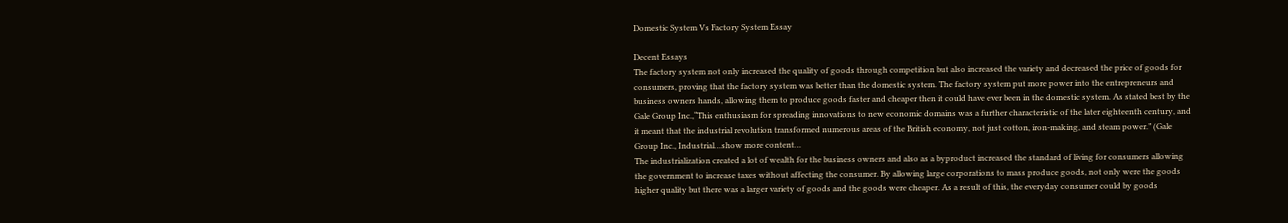Domestic System Vs Factory System Essay

Decent Essays
The factory system not only increased the quality of goods through competition but also increased the variety and decreased the price of goods for consumers, proving that the factory system was better than the domestic system. The factory system put more power into the entrepreneurs and business owners hands, allowing them to produce goods faster and cheaper then it could have ever been in the domestic system. As stated best by the Gale Group Inc.,“This enthusiasm for spreading innovations to new economic domains was a further characteristic of the later eighteenth century, and it meant that the industrial revolution transformed numerous areas of the British economy, not just cotton, iron-making, and steam power.” (Gale Group Inc., Industrial…show more content…
The industrialization created a lot of wealth for the business owners and also as a byproduct increased the standard of living for consumers allowing the government to increase taxes without affecting the consumer. By allowing large corporations to mass produce goods, not only were the goods higher quality but there was a larger variety of goods and the goods were cheaper. As a result of this, the everyday consumer could by goods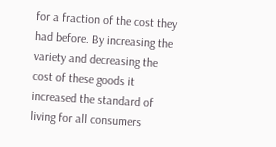for a fraction of the cost they had before. By increasing the variety and decreasing the cost of these goods it increased the standard of living for all consumers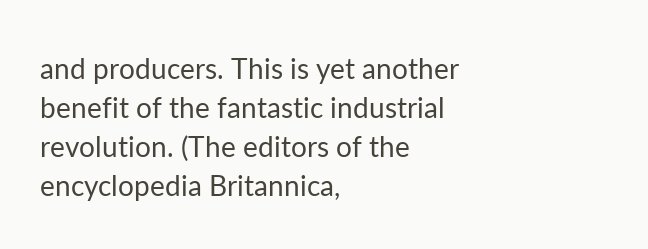and producers. This is yet another benefit of the fantastic industrial revolution. (The editors of the encyclopedia Britannica,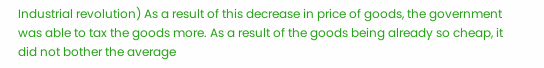Industrial revolution) As a result of this decrease in price of goods, the government was able to tax the goods more. As a result of the goods being already so cheap, it did not bother the average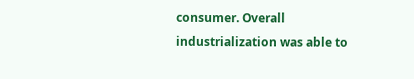consumer. Overall industrialization was able to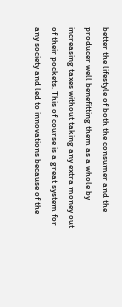better the lifestyle of both the consumer and the producer well benefitting them as a whole by increasing taxes without taking any extra money out of their pockets. This of course is a great system for any society and led to innovations because of the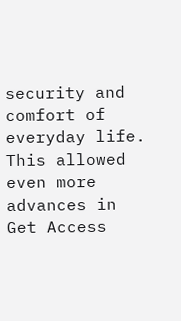security and comfort of everyday life. This allowed even more advances in
Get Access